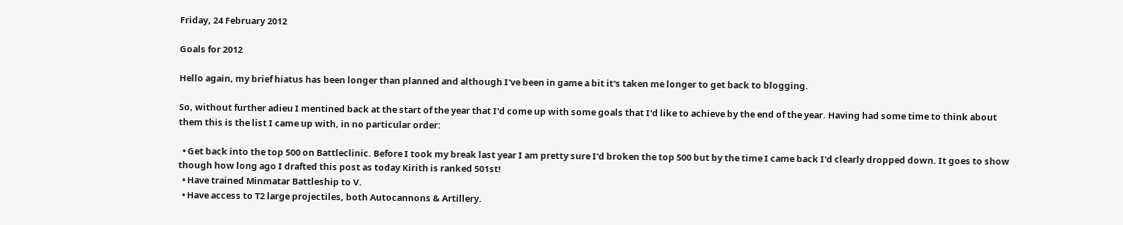Friday, 24 February 2012

Goals for 2012

Hello again, my brief hiatus has been longer than planned and although I've been in game a bit it's taken me longer to get back to blogging.

So, without further adieu I mentined back at the start of the year that I'd come up with some goals that I'd like to achieve by the end of the year. Having had some time to think about them this is the list I came up with, in no particular order:

  • Get back into the top 500 on Battleclinic. Before I took my break last year I am pretty sure I'd broken the top 500 but by the time I came back I'd clearly dropped down. It goes to show though how long ago I drafted this post as today Kirith is ranked 501st!
  • Have trained Minmatar Battleship to V.
  • Have access to T2 large projectiles, both Autocannons & Artillery.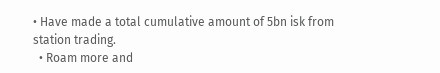• Have made a total cumulative amount of 5bn isk from station trading.
  • Roam more and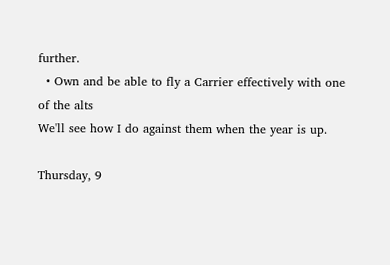further.
  • Own and be able to fly a Carrier effectively with one of the alts
We'll see how I do against them when the year is up.

Thursday, 9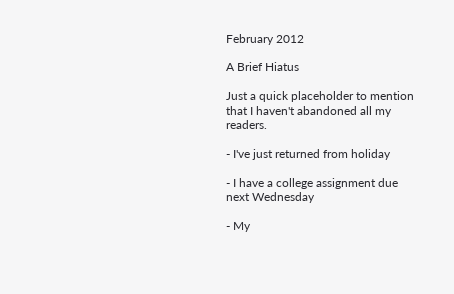February 2012

A Brief Hiatus

Just a quick placeholder to mention that I haven't abandoned all my readers.

- I've just returned from holiday

- I have a college assignment due next Wednesday

- My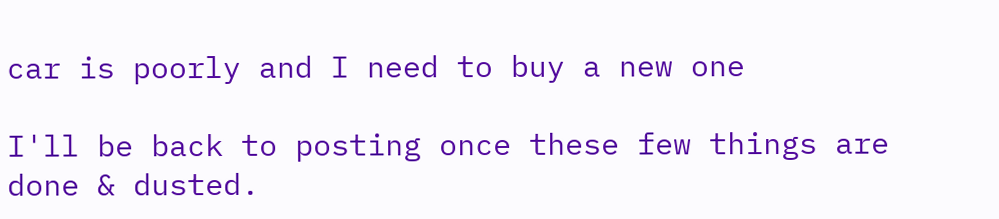car is poorly and I need to buy a new one

I'll be back to posting once these few things are done & dusted.